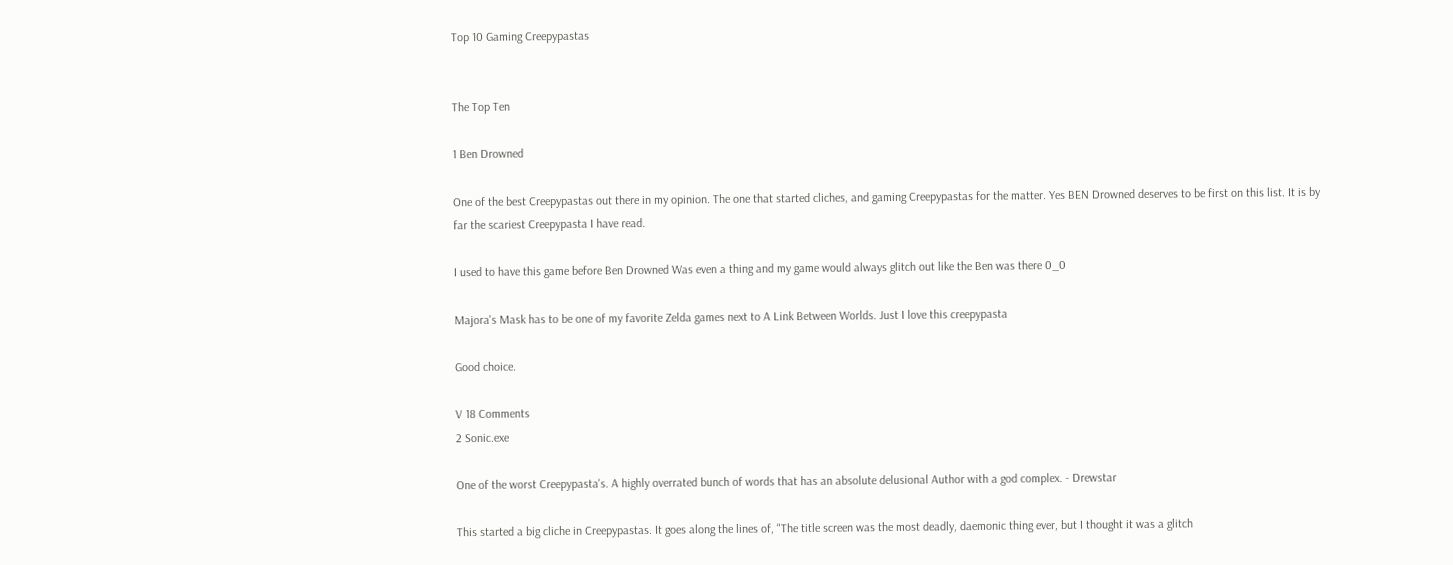Top 10 Gaming Creepypastas


The Top Ten

1 Ben Drowned

One of the best Creepypastas out there in my opinion. The one that started cliches, and gaming Creepypastas for the matter. Yes BEN Drowned deserves to be first on this list. It is by far the scariest Creepypasta I have read.

I used to have this game before Ben Drowned Was even a thing and my game would always glitch out like the Ben was there 0_0

Majora's Mask has to be one of my favorite Zelda games next to A Link Between Worlds. Just I love this creepypasta

Good choice.

V 18 Comments
2 Sonic.exe

One of the worst Creepypasta's. A highly overrated bunch of words that has an absolute delusional Author with a god complex. - Drewstar

This started a big cliche in Creepypastas. It goes along the lines of, "The title screen was the most deadly, daemonic thing ever, but I thought it was a glitch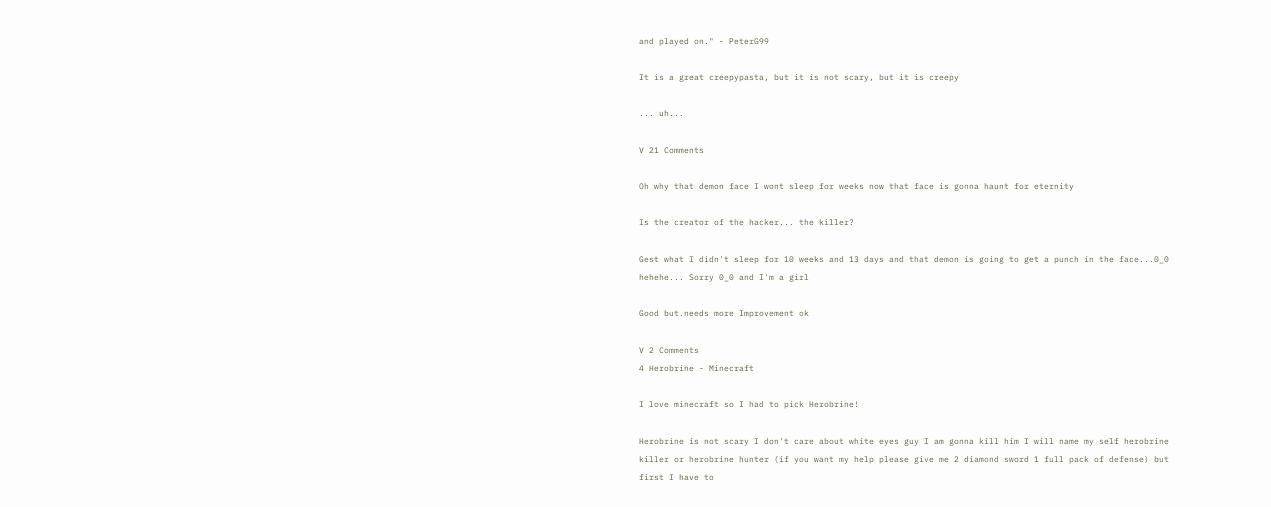and played on." - PeterG99

It is a great creepypasta, but it is not scary, but it is creepy

... uh...

V 21 Comments

Oh why that demon face I wont sleep for weeks now that face is gonna haunt for eternity

Is the creator of the hacker... the killer?

Gest what I didn't sleep for 10 weeks and 13 days and that demon is going to get a punch in the face...0_0 hehehe... Sorry 0_0 and I'm a girl

Good but.needs more Improvement ok

V 2 Comments
4 Herobrine - Minecraft

I love minecraft so I had to pick Herobrine!

Herobrine is not scary I don't care about white eyes guy I am gonna kill him I will name my self herobrine killer or herobrine hunter (if you want my help please give me 2 diamond sword 1 full pack of defense) but first I have to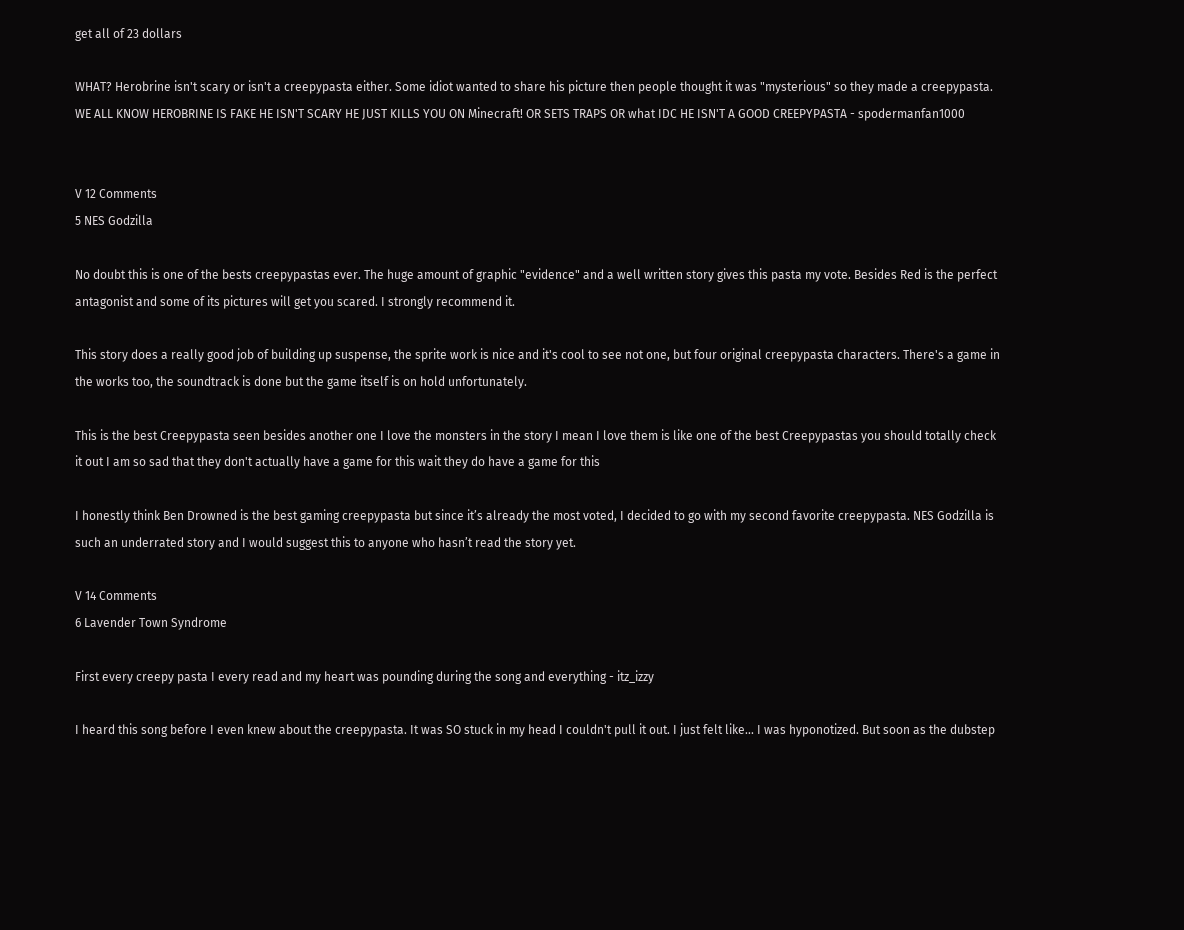get all of 23 dollars

WHAT? Herobrine isn't scary or isn't a creepypasta either. Some idiot wanted to share his picture then people thought it was "mysterious" so they made a creepypasta. WE ALL KNOW HEROBRINE IS FAKE HE ISN'T SCARY HE JUST KILLS YOU ON Minecraft! OR SETS TRAPS OR what IDC HE ISN'T A GOOD CREEPYPASTA - spodermanfan1000


V 12 Comments
5 NES Godzilla

No doubt this is one of the bests creepypastas ever. The huge amount of graphic "evidence" and a well written story gives this pasta my vote. Besides Red is the perfect antagonist and some of its pictures will get you scared. I strongly recommend it.

This story does a really good job of building up suspense, the sprite work is nice and it's cool to see not one, but four original creepypasta characters. There's a game in the works too, the soundtrack is done but the game itself is on hold unfortunately.

This is the best Creepypasta seen besides another one I love the monsters in the story I mean I love them is like one of the best Creepypastas you should totally check it out I am so sad that they don't actually have a game for this wait they do have a game for this

I honestly think Ben Drowned is the best gaming creepypasta but since it’s already the most voted, I decided to go with my second favorite creepypasta. NES Godzilla is such an underrated story and I would suggest this to anyone who hasn’t read the story yet.

V 14 Comments
6 Lavender Town Syndrome

First every creepy pasta I every read and my heart was pounding during the song and everything - itz_izzy

I heard this song before I even knew about the creepypasta. It was SO stuck in my head I couldn't pull it out. I just felt like... I was hyponotized. But soon as the dubstep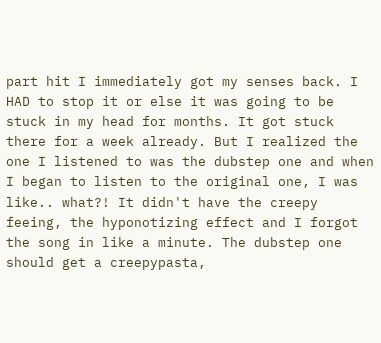part hit I immediately got my senses back. I HAD to stop it or else it was going to be stuck in my head for months. It got stuck there for a week already. But I realized the one I listened to was the dubstep one and when I began to listen to the original one, I was like.. what?! It didn't have the creepy feeing, the hyponotizing effect and I forgot the song in like a minute. The dubstep one should get a creepypasta,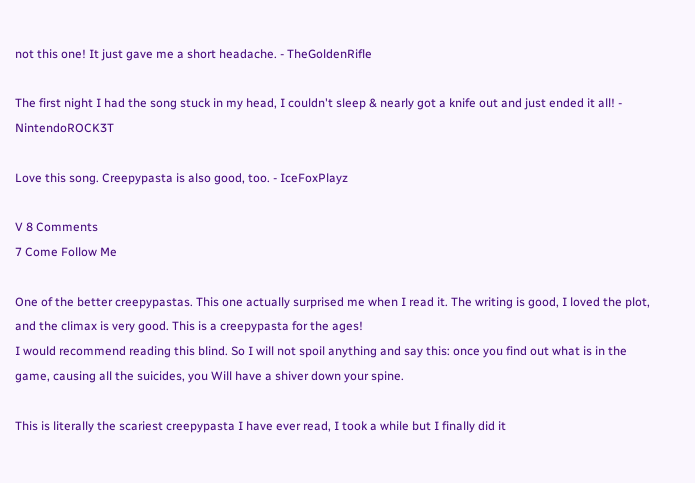not this one! It just gave me a short headache. - TheGoldenRifle

The first night I had the song stuck in my head, I couldn't sleep & nearly got a knife out and just ended it all! - NintendoROCK3T

Love this song. Creepypasta is also good, too. - IceFoxPlayz

V 8 Comments
7 Come Follow Me

One of the better creepypastas. This one actually surprised me when I read it. The writing is good, I loved the plot, and the climax is very good. This is a creepypasta for the ages!
I would recommend reading this blind. So I will not spoil anything and say this: once you find out what is in the game, causing all the suicides, you Will have a shiver down your spine.

This is literally the scariest creepypasta I have ever read, I took a while but I finally did it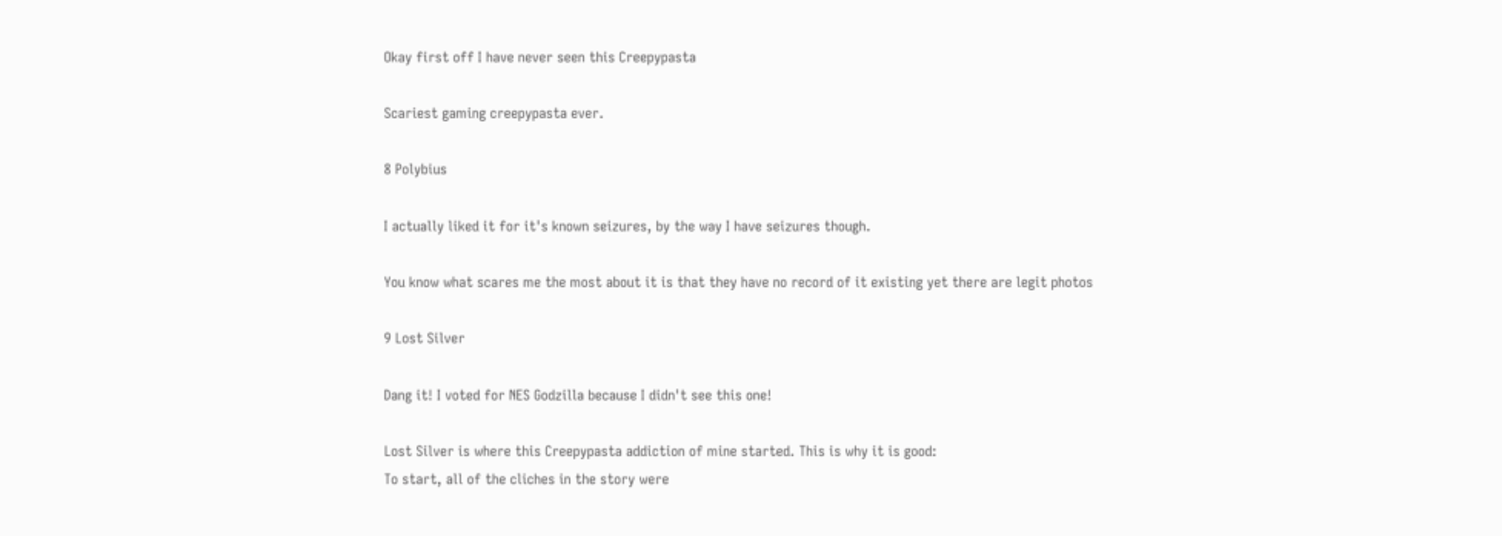Okay first off I have never seen this Creepypasta

Scariest gaming creepypasta ever.

8 Polybius

I actually liked it for it's known seizures, by the way I have seizures though.

You know what scares me the most about it is that they have no record of it existing yet there are legit photos

9 Lost Silver

Dang it! I voted for NES Godzilla because I didn't see this one!

Lost Silver is where this Creepypasta addiction of mine started. This is why it is good:
To start, all of the cliches in the story were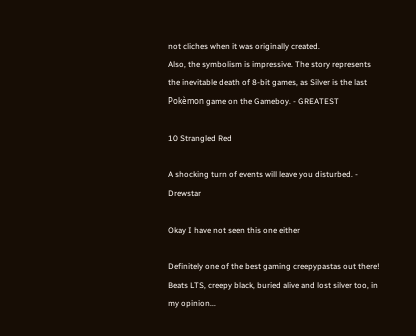not cliches when it was originally created.
Also, the symbolism is impressive. The story represents the inevitable death of 8-bit games, as Silver is the last Pokèmon game on the Gameboy. - GREATEST

10 Strangled Red

A shocking turn of events will leave you disturbed. - Drewstar

Okay I have not seen this one either

Definitely one of the best gaming creepypastas out there! Beats LTS, creepy black, buried alive and lost silver too, in my opinion...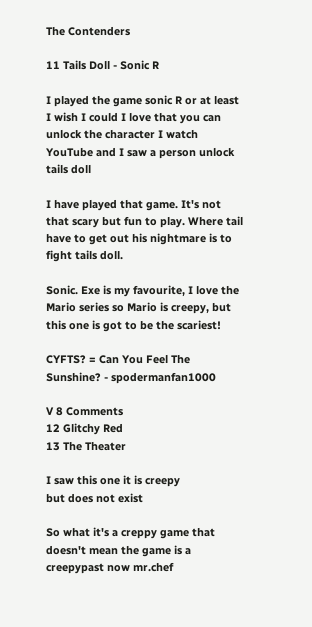The Contenders

11 Tails Doll - Sonic R

I played the game sonic R or at least I wish I could I love that you can unlock the character I watch YouTube and I saw a person unlock tails doll

I have played that game. It's not that scary but fun to play. Where tail have to get out his nightmare is to fight tails doll.

Sonic. Exe is my favourite, I love the Mario series so Mario is creepy, but this one is got to be the scariest!

CYFTS? = Can You Feel The Sunshine? - spodermanfan1000

V 8 Comments
12 Glitchy Red
13 The Theater

I saw this one it is creepy
but does not exist

So what it's a creppy game that doesn't mean the game is a creepypast now mr.chef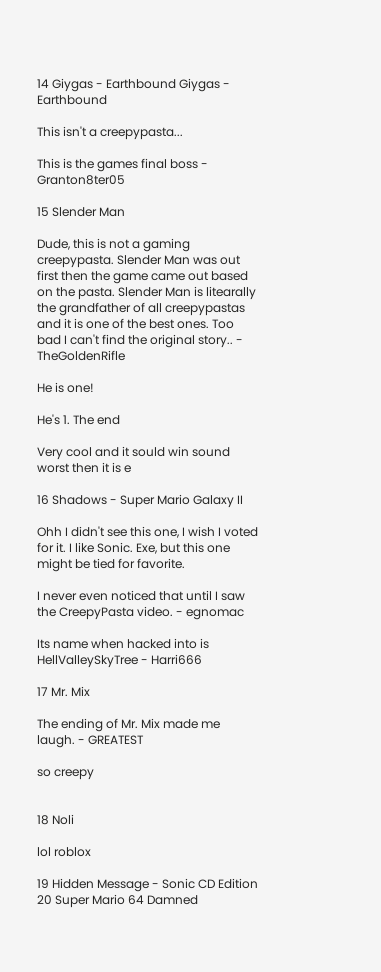14 Giygas - Earthbound Giygas - Earthbound

This isn't a creepypasta...

This is the games final boss - Granton8ter05

15 Slender Man

Dude, this is not a gaming creepypasta. Slender Man was out first then the game came out based on the pasta. Slender Man is litearally the grandfather of all creepypastas and it is one of the best ones. Too bad I can't find the original story.. - TheGoldenRifle

He is one!

He's 1. The end

Very cool and it sould win sound worst then it is e

16 Shadows - Super Mario Galaxy II

Ohh I didn't see this one, I wish I voted for it. I like Sonic. Exe, but this one might be tied for favorite.

I never even noticed that until I saw the CreepyPasta video. - egnomac

Its name when hacked into is HellValleySkyTree - Harri666

17 Mr. Mix

The ending of Mr. Mix made me laugh. - GREATEST

so creepy


18 Noli

lol roblox

19 Hidden Message - Sonic CD Edition
20 Super Mario 64 Damned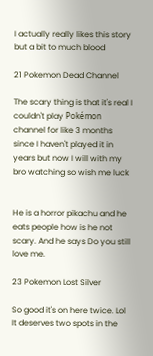I actually really likes this story but a bit to much blood

21 Pokemon Dead Channel

The scary thing is that it's real I couldn't play Pokémon channel for like 3 months since I haven't played it in years but now I will with my bro watching so wish me luck


He is a horror pikachu and he eats people how is he not scary. And he says Do you still love me.

23 Pokemon Lost Silver

So good it's on here twice. Lol It deserves two spots in the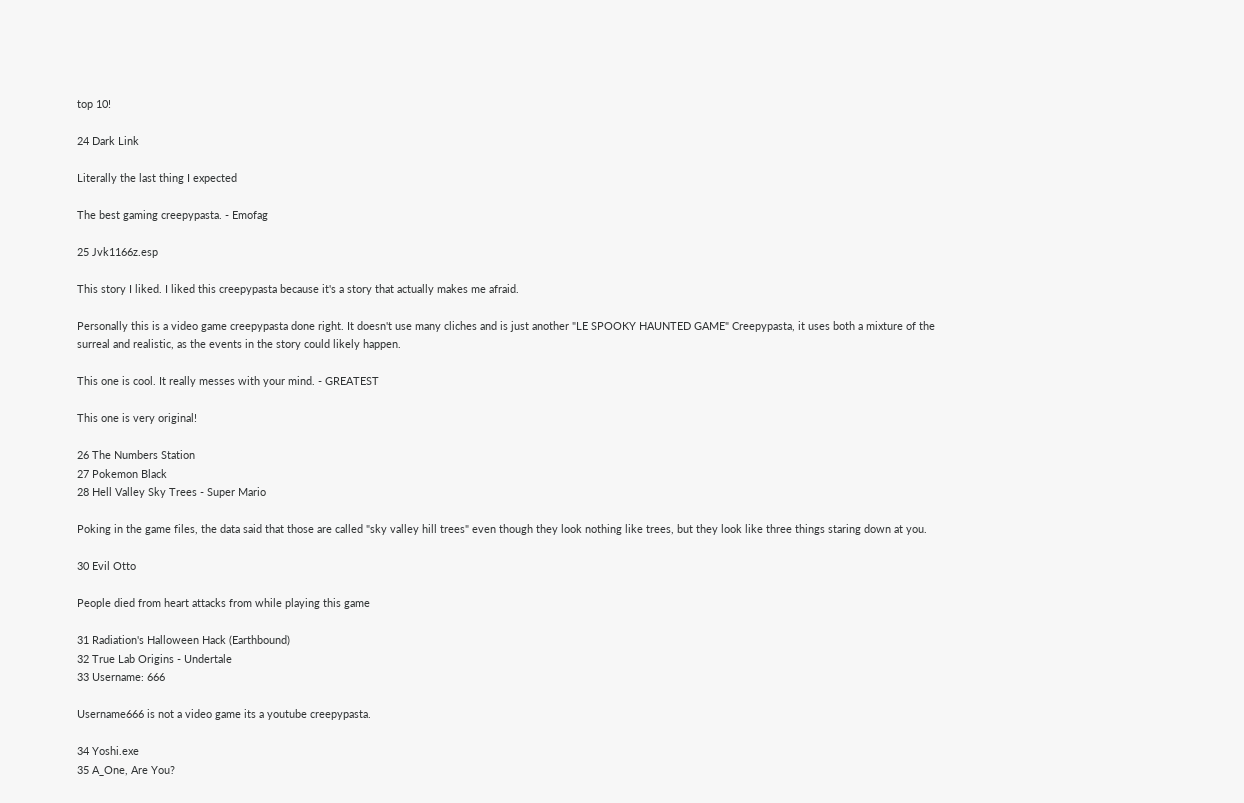top 10!

24 Dark Link

Literally the last thing I expected

The best gaming creepypasta. - Emofag

25 Jvk1166z.esp

This story I liked. I liked this creepypasta because it's a story that actually makes me afraid.

Personally this is a video game creepypasta done right. It doesn't use many cliches and is just another "LE SPOOKY HAUNTED GAME" Creepypasta, it uses both a mixture of the surreal and realistic, as the events in the story could likely happen.

This one is cool. It really messes with your mind. - GREATEST

This one is very original!

26 The Numbers Station
27 Pokemon Black
28 Hell Valley Sky Trees - Super Mario

Poking in the game files, the data said that those are called "sky valley hill trees" even though they look nothing like trees, but they look like three things staring down at you.

30 Evil Otto

People died from heart attacks from while playing this game

31 Radiation's Halloween Hack (Earthbound)
32 True Lab Origins - Undertale
33 Username: 666

Username666 is not a video game its a youtube creepypasta.

34 Yoshi.exe
35 A_One, Are You?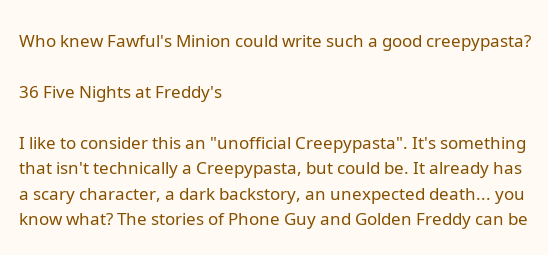Who knew Fawful's Minion could write such a good creepypasta?

36 Five Nights at Freddy's

I like to consider this an "unofficial Creepypasta". It's something that isn't technically a Creepypasta, but could be. It already has a scary character, a dark backstory, an unexpected death... you know what? The stories of Phone Guy and Golden Freddy can be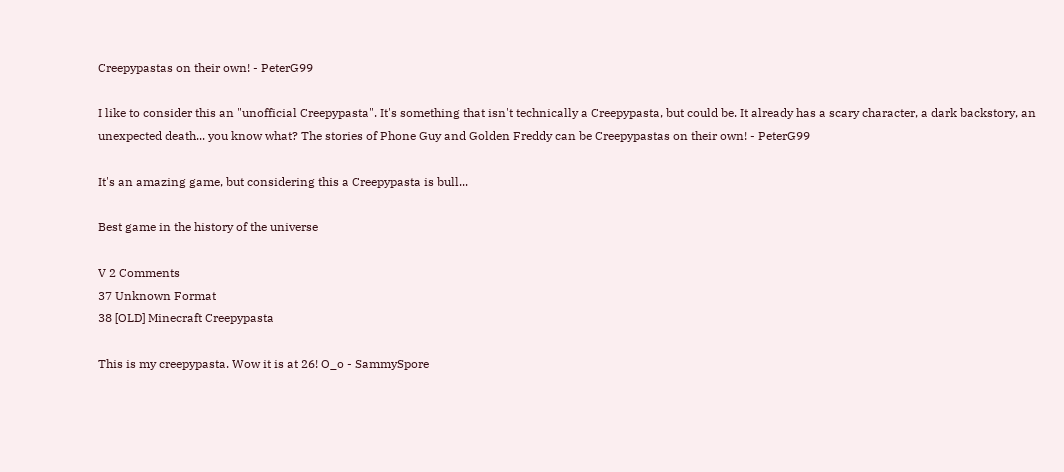Creepypastas on their own! - PeterG99

I like to consider this an "unofficial Creepypasta". It's something that isn't technically a Creepypasta, but could be. It already has a scary character, a dark backstory, an unexpected death... you know what? The stories of Phone Guy and Golden Freddy can be Creepypastas on their own! - PeterG99

It's an amazing game, but considering this a Creepypasta is bull...

Best game in the history of the universe

V 2 Comments
37 Unknown Format
38 [OLD] Minecraft Creepypasta

This is my creepypasta. Wow it is at 26! O_o - SammySpore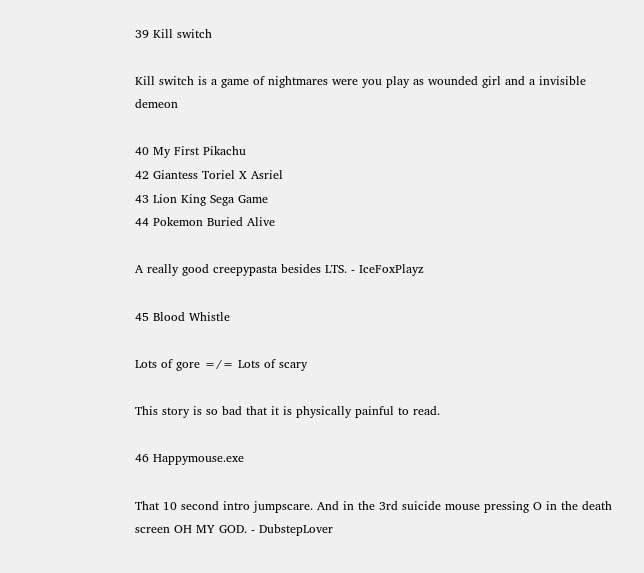39 Kill switch

Kill switch is a game of nightmares were you play as wounded girl and a invisible demeon

40 My First Pikachu
42 Giantess Toriel X Asriel
43 Lion King Sega Game
44 Pokemon Buried Alive

A really good creepypasta besides LTS. - IceFoxPlayz

45 Blood Whistle

Lots of gore =/= Lots of scary

This story is so bad that it is physically painful to read.

46 Happymouse.exe

That 10 second intro jumpscare. And in the 3rd suicide mouse pressing O in the death screen OH MY GOD. - DubstepLover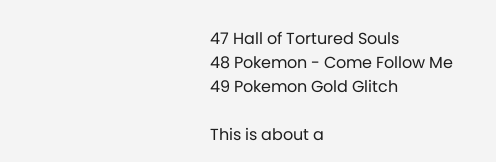47 Hall of Tortured Souls
48 Pokemon - Come Follow Me
49 Pokemon Gold Glitch

This is about a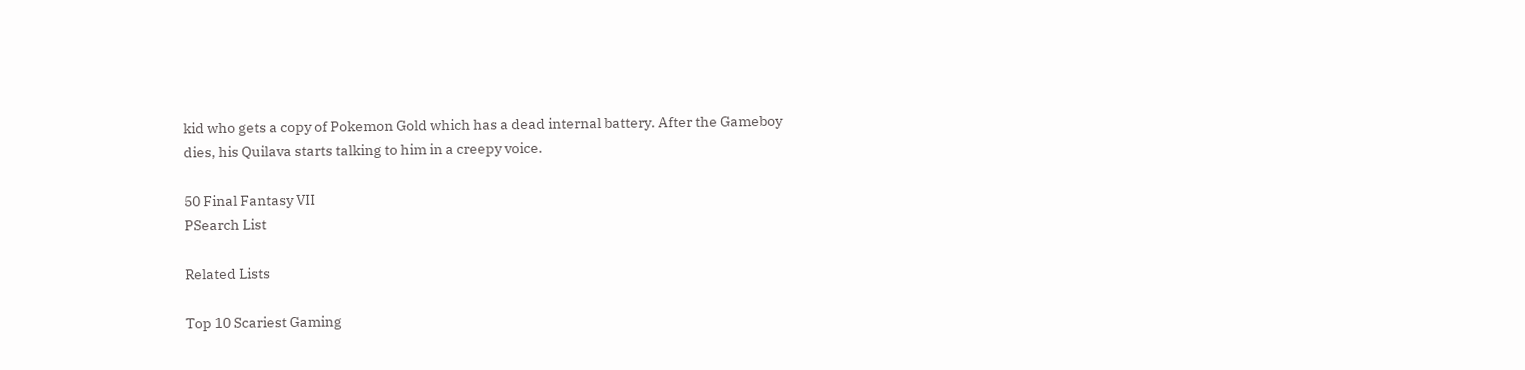kid who gets a copy of Pokemon Gold which has a dead internal battery. After the Gameboy dies, his Quilava starts talking to him in a creepy voice.

50 Final Fantasy VII
PSearch List

Related Lists

Top 10 Scariest Gaming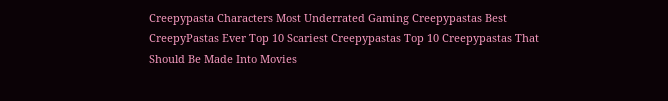Creepypasta Characters Most Underrated Gaming Creepypastas Best CreepyPastas Ever Top 10 Scariest Creepypastas Top 10 Creepypastas That Should Be Made Into Movies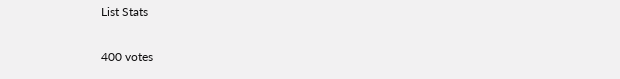List Stats

400 votes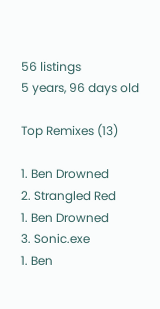56 listings
5 years, 96 days old

Top Remixes (13)

1. Ben Drowned
2. Strangled Red
1. Ben Drowned
3. Sonic.exe
1. Ben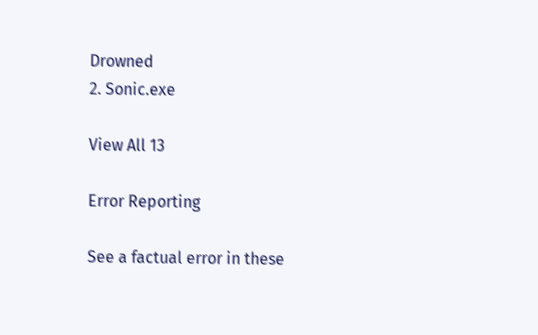Drowned
2. Sonic.exe

View All 13

Error Reporting

See a factual error in these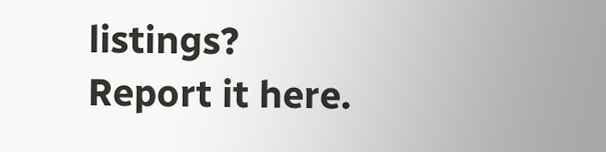listings? Report it here.